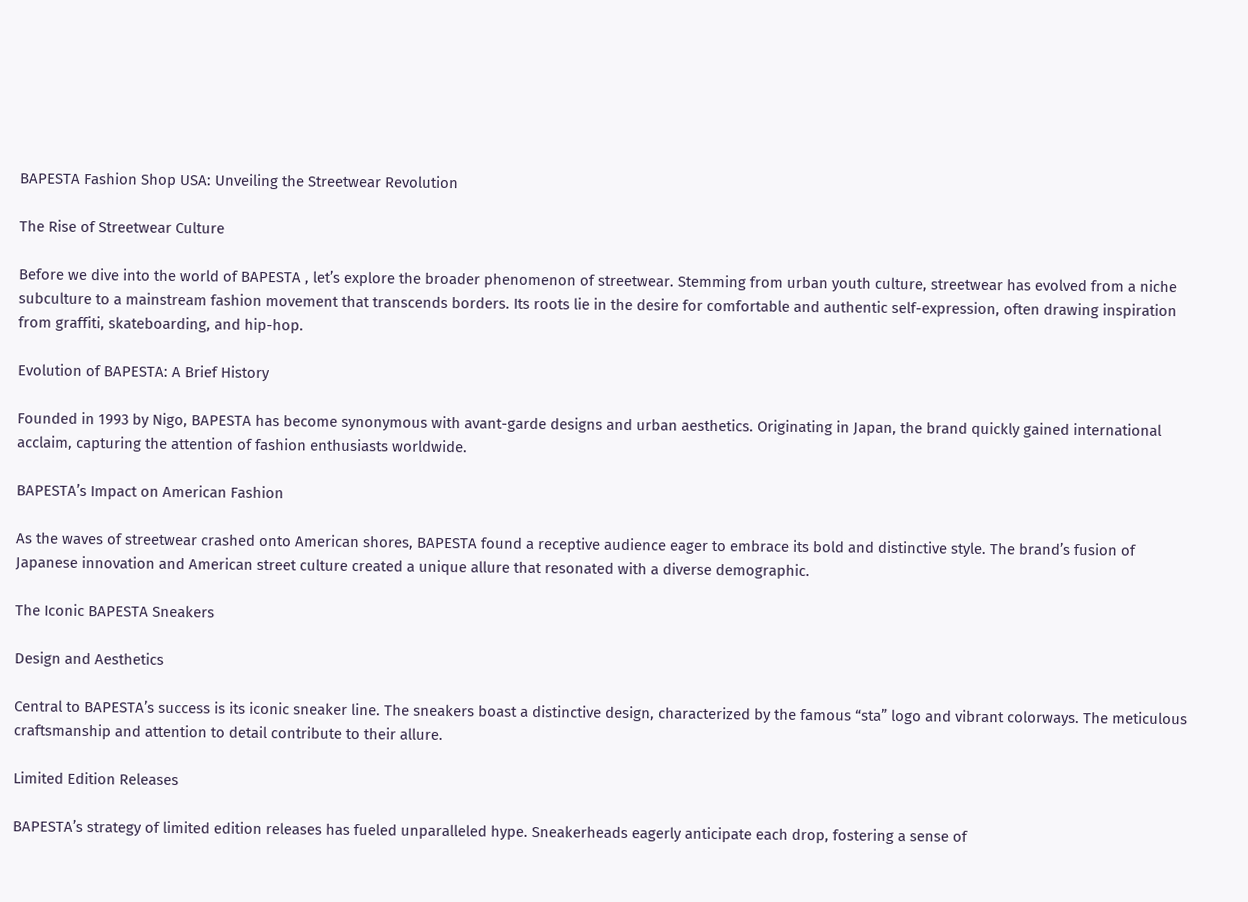BAPESTA Fashion Shop USA: Unveiling the Streetwear Revolution

The Rise of Streetwear Culture

Before we dive into the world of BAPESTA , let’s explore the broader phenomenon of streetwear. Stemming from urban youth culture, streetwear has evolved from a niche subculture to a mainstream fashion movement that transcends borders. Its roots lie in the desire for comfortable and authentic self-expression, often drawing inspiration from graffiti, skateboarding, and hip-hop.

Evolution of BAPESTA: A Brief History

Founded in 1993 by Nigo, BAPESTA has become synonymous with avant-garde designs and urban aesthetics. Originating in Japan, the brand quickly gained international acclaim, capturing the attention of fashion enthusiasts worldwide.

BAPESTA’s Impact on American Fashion

As the waves of streetwear crashed onto American shores, BAPESTA found a receptive audience eager to embrace its bold and distinctive style. The brand’s fusion of Japanese innovation and American street culture created a unique allure that resonated with a diverse demographic.

The Iconic BAPESTA Sneakers

Design and Aesthetics

Central to BAPESTA’s success is its iconic sneaker line. The sneakers boast a distinctive design, characterized by the famous “sta” logo and vibrant colorways. The meticulous craftsmanship and attention to detail contribute to their allure.

Limited Edition Releases

BAPESTA’s strategy of limited edition releases has fueled unparalleled hype. Sneakerheads eagerly anticipate each drop, fostering a sense of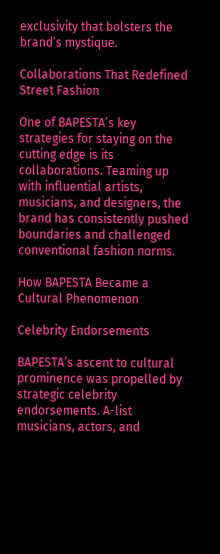exclusivity that bolsters the brand’s mystique.

Collaborations That Redefined Street Fashion

One of BAPESTA’s key strategies for staying on the cutting edge is its collaborations. Teaming up with influential artists, musicians, and designers, the brand has consistently pushed boundaries and challenged conventional fashion norms.

How BAPESTA Became a Cultural Phenomenon

Celebrity Endorsements

BAPESTA’s ascent to cultural prominence was propelled by strategic celebrity endorsements. A-list musicians, actors, and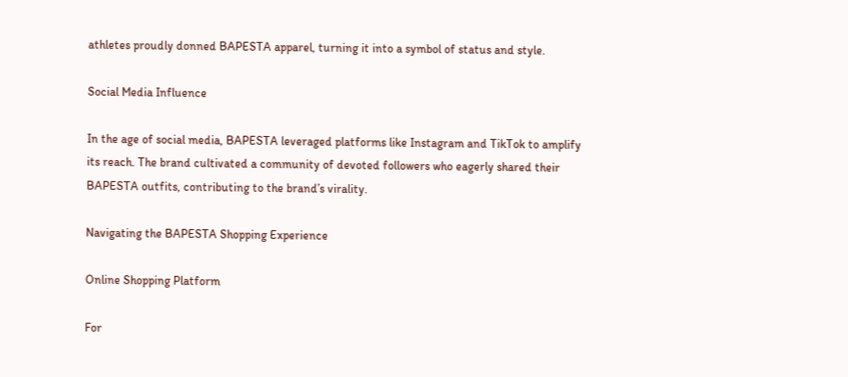athletes proudly donned BAPESTA apparel, turning it into a symbol of status and style.

Social Media Influence

In the age of social media, BAPESTA leveraged platforms like Instagram and TikTok to amplify its reach. The brand cultivated a community of devoted followers who eagerly shared their BAPESTA outfits, contributing to the brand’s virality.

Navigating the BAPESTA Shopping Experience

Online Shopping Platform

For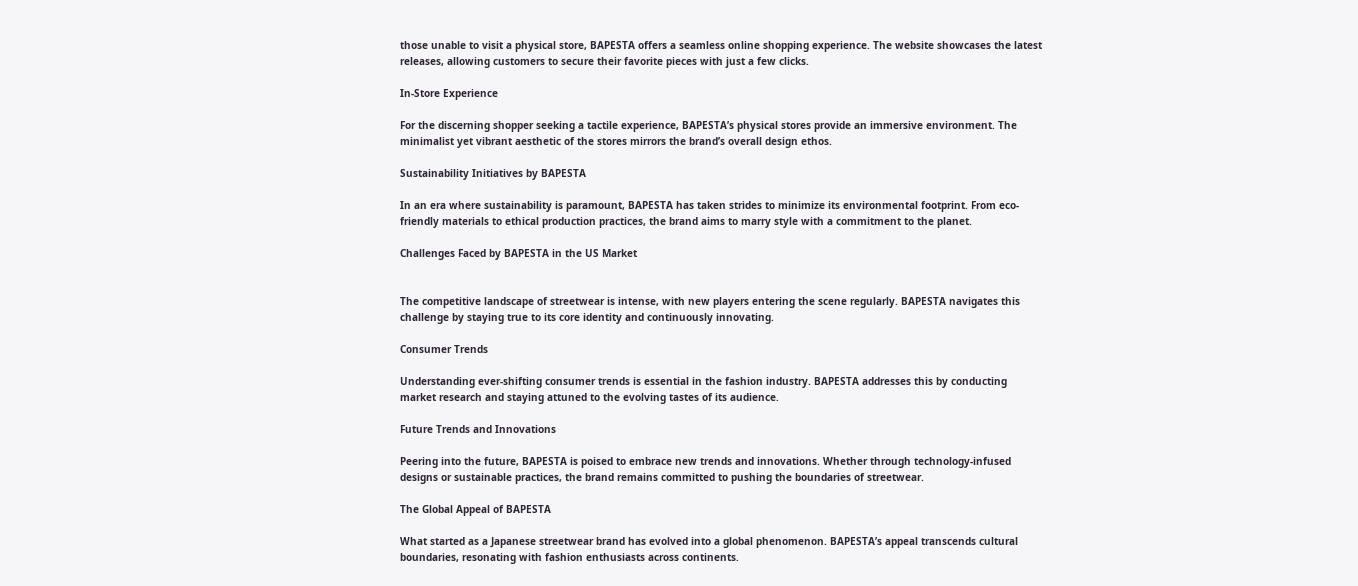those unable to visit a physical store, BAPESTA offers a seamless online shopping experience. The website showcases the latest releases, allowing customers to secure their favorite pieces with just a few clicks.

In-Store Experience

For the discerning shopper seeking a tactile experience, BAPESTA’s physical stores provide an immersive environment. The minimalist yet vibrant aesthetic of the stores mirrors the brand’s overall design ethos.

Sustainability Initiatives by BAPESTA

In an era where sustainability is paramount, BAPESTA has taken strides to minimize its environmental footprint. From eco-friendly materials to ethical production practices, the brand aims to marry style with a commitment to the planet.

Challenges Faced by BAPESTA in the US Market


The competitive landscape of streetwear is intense, with new players entering the scene regularly. BAPESTA navigates this challenge by staying true to its core identity and continuously innovating.

Consumer Trends

Understanding ever-shifting consumer trends is essential in the fashion industry. BAPESTA addresses this by conducting market research and staying attuned to the evolving tastes of its audience.

Future Trends and Innovations

Peering into the future, BAPESTA is poised to embrace new trends and innovations. Whether through technology-infused designs or sustainable practices, the brand remains committed to pushing the boundaries of streetwear.

The Global Appeal of BAPESTA

What started as a Japanese streetwear brand has evolved into a global phenomenon. BAPESTA’s appeal transcends cultural boundaries, resonating with fashion enthusiasts across continents.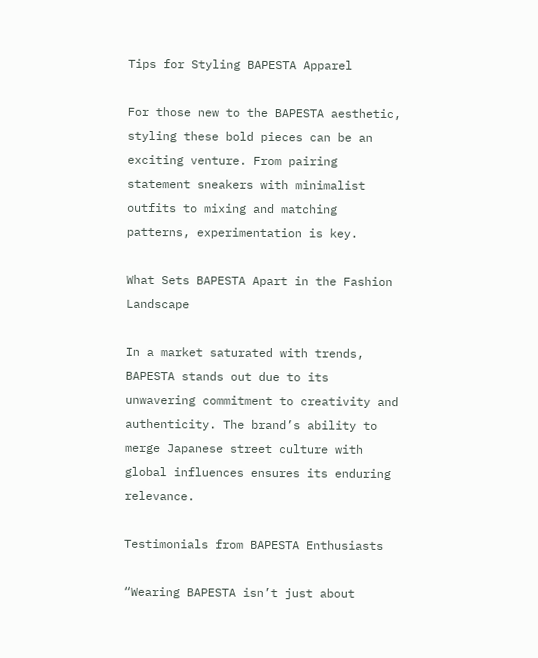Tips for Styling BAPESTA Apparel

For those new to the BAPESTA aesthetic, styling these bold pieces can be an exciting venture. From pairing statement sneakers with minimalist outfits to mixing and matching patterns, experimentation is key.

What Sets BAPESTA Apart in the Fashion Landscape

In a market saturated with trends, BAPESTA stands out due to its unwavering commitment to creativity and authenticity. The brand’s ability to merge Japanese street culture with global influences ensures its enduring relevance.

Testimonials from BAPESTA Enthusiasts

“Wearing BAPESTA isn’t just about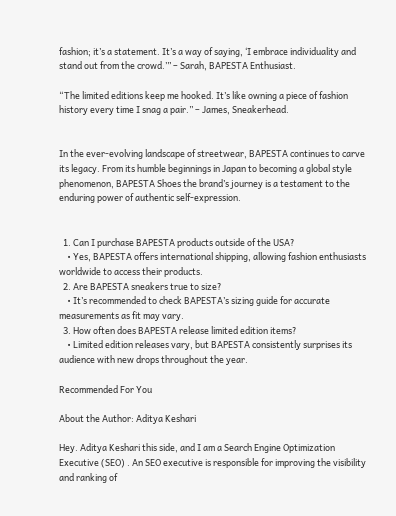fashion; it’s a statement. It’s a way of saying, ‘I embrace individuality and stand out from the crowd.’” – Sarah, BAPESTA Enthusiast.

“The limited editions keep me hooked. It’s like owning a piece of fashion history every time I snag a pair.” – James, Sneakerhead.


In the ever-evolving landscape of streetwear, BAPESTA continues to carve its legacy. From its humble beginnings in Japan to becoming a global style phenomenon, BAPESTA Shoes the brand’s journey is a testament to the enduring power of authentic self-expression.


  1. Can I purchase BAPESTA products outside of the USA?
    • Yes, BAPESTA offers international shipping, allowing fashion enthusiasts worldwide to access their products.
  2. Are BAPESTA sneakers true to size?
    • It’s recommended to check BAPESTA’s sizing guide for accurate measurements as fit may vary.
  3. How often does BAPESTA release limited edition items?
    • Limited edition releases vary, but BAPESTA consistently surprises its audience with new drops throughout the year.

Recommended For You

About the Author: Aditya Keshari

Hey. Aditya Keshari this side, and I am a Search Engine Optimization Executive (SEO) . An SEO executive is responsible for improving the visibility and ranking of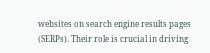websites on search engine results pages (SERPs). Their role is crucial in driving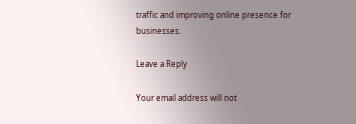traffic and improving online presence for businesses.

Leave a Reply

Your email address will not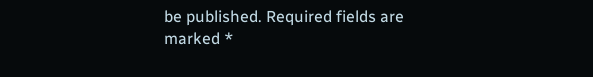be published. Required fields are marked *